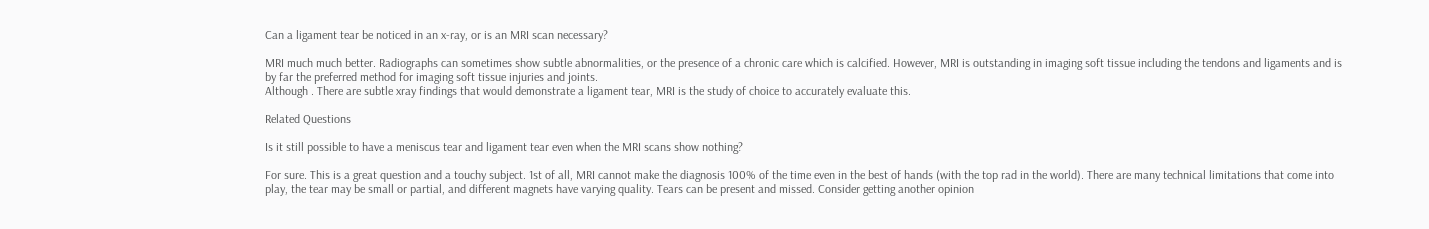Can a ligament tear be noticed in an x-ray, or is an MRI scan necessary?

MRI much much better. Radiographs can sometimes show subtle abnormalities, or the presence of a chronic care which is calcified. However, MRI is outstanding in imaging soft tissue including the tendons and ligaments and is by far the preferred method for imaging soft tissue injuries and joints.
Although . There are subtle xray findings that would demonstrate a ligament tear, MRI is the study of choice to accurately evaluate this.

Related Questions

Is it still possible to have a meniscus tear and ligament tear even when the MRI scans show nothing?

For sure. This is a great question and a touchy subject. 1st of all, MRI cannot make the diagnosis 100% of the time even in the best of hands (with the top rad in the world). There are many technical limitations that come into play, the tear may be small or partial, and different magnets have varying quality. Tears can be present and missed. Consider getting another opinion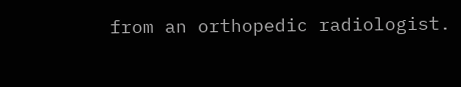from an orthopedic radiologist.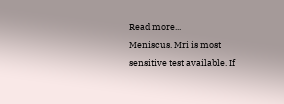Read more...
Meniscus. Mri is most sensitive test available. If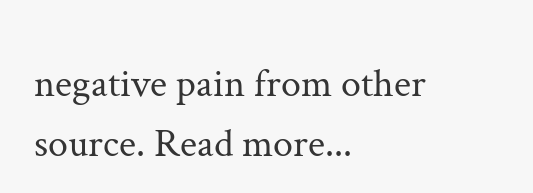negative pain from other source. Read more...